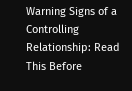Warning Signs of a Controlling Relationship: Read This Before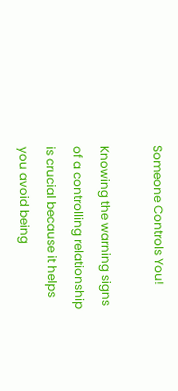Someone Controls You!

Knowing the warning signs of a controlling relationship is crucial because it helps you avoid being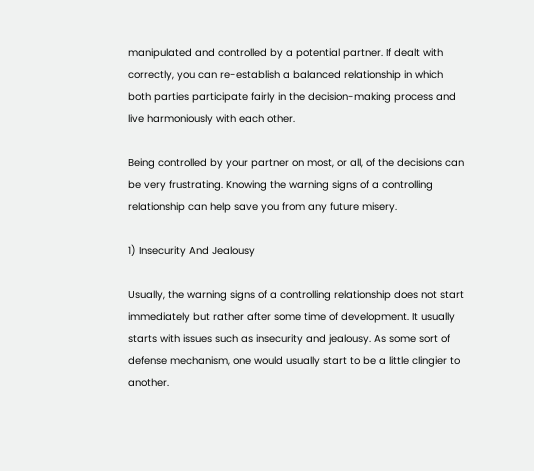manipulated and controlled by a potential partner. If dealt with correctly, you can re-establish a balanced relationship in which both parties participate fairly in the decision-making process and live harmoniously with each other.

Being controlled by your partner on most, or all, of the decisions can be very frustrating. Knowing the warning signs of a controlling relationship can help save you from any future misery.

1) Insecurity And Jealousy

Usually, the warning signs of a controlling relationship does not start immediately but rather after some time of development. It usually starts with issues such as insecurity and jealousy. As some sort of defense mechanism, one would usually start to be a little clingier to another.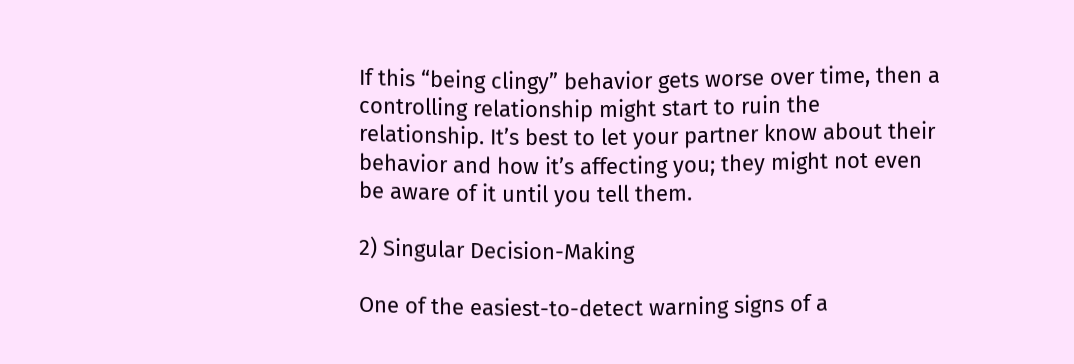If this “being clingy” behavior gets worse over time, then a controlling relationship might start to ruin the relationship. It’s best to let your partner know about their behavior and how it’s affecting you; they might not even be aware of it until you tell them.

2) Singular Decision-Making

One of the easiest-to-detect warning signs of a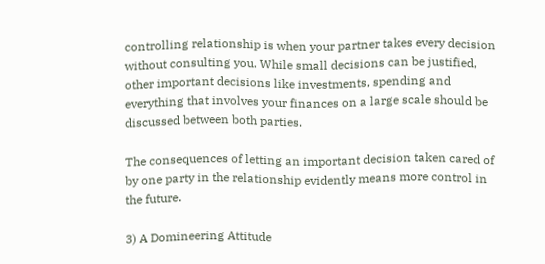controlling relationship is when your partner takes every decision without consulting you. While small decisions can be justified, other important decisions like investments, spending and everything that involves your finances on a large scale should be discussed between both parties.

The consequences of letting an important decision taken cared of by one party in the relationship evidently means more control in the future.

3) A Domineering Attitude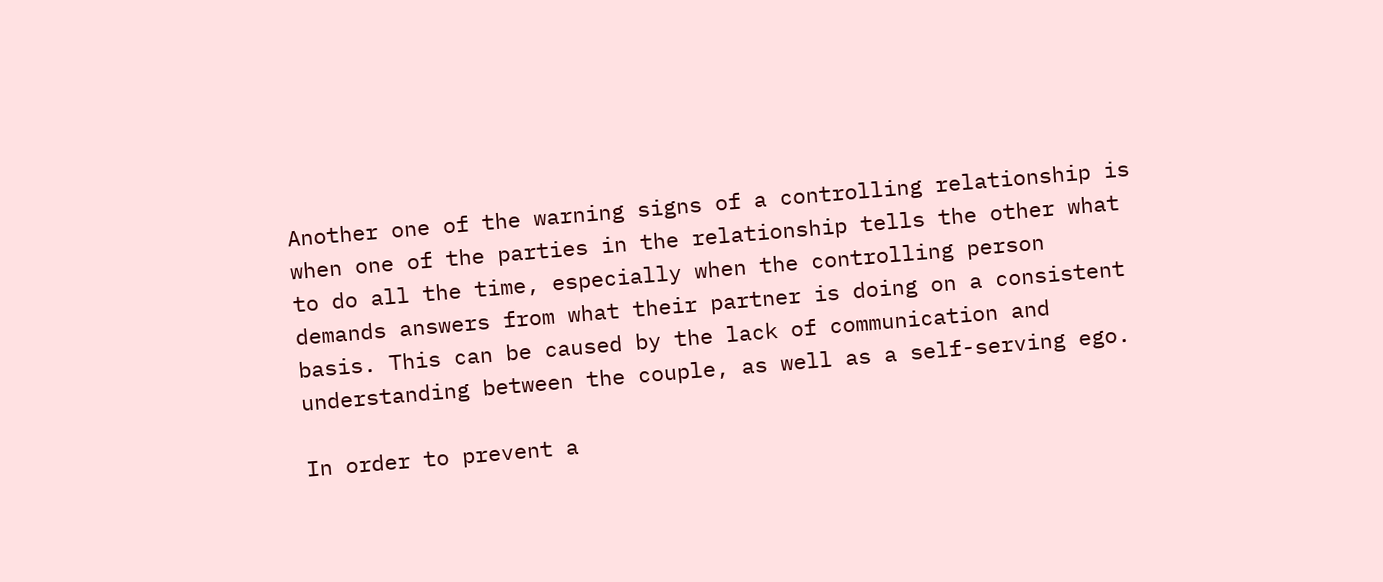Another one of the warning signs of a controlling relationship is when one of the parties in the relationship tells the other what to do all the time, especially when the controlling person demands answers from what their partner is doing on a consistent basis. This can be caused by the lack of communication and understanding between the couple, as well as a self-serving ego.

In order to prevent a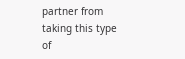partner from taking this type of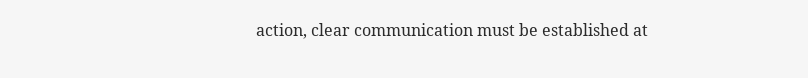action, clear communication must be established at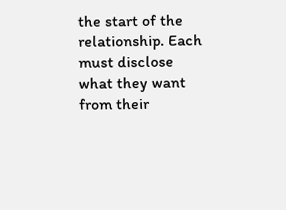the start of the relationship. Each must disclose what they want from their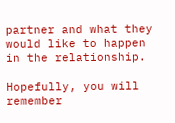partner and what they would like to happen in the relationship.

Hopefully, you will remember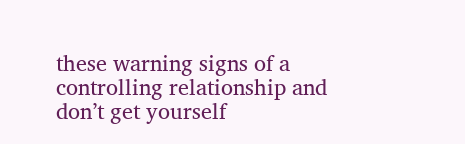these warning signs of a controlling relationship and don’t get yourself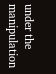under the manipulation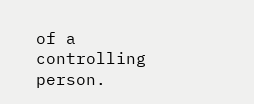of a controlling person.